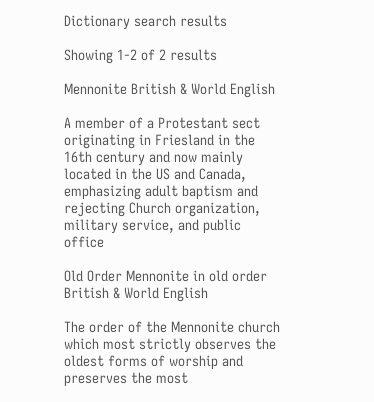Dictionary search results

Showing 1-2 of 2 results

Mennonite British & World English

A member of a Protestant sect originating in Friesland in the 16th century and now mainly located in the US and Canada, emphasizing adult baptism and rejecting Church organization, military service, and public office

Old Order Mennonite in old order British & World English

The order of the Mennonite church which most strictly observes the oldest forms of worship and preserves the most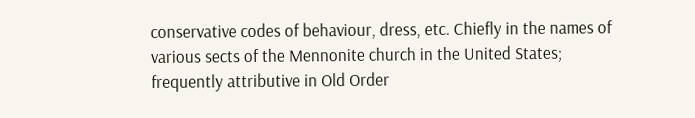conservative codes of behaviour, dress, etc. Chiefly in the names of various sects of the Mennonite church in the United States; frequently attributive in Old Order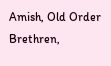Amish, Old Order Brethren,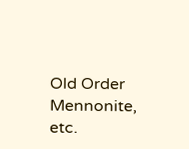Old Order Mennonite, etc.